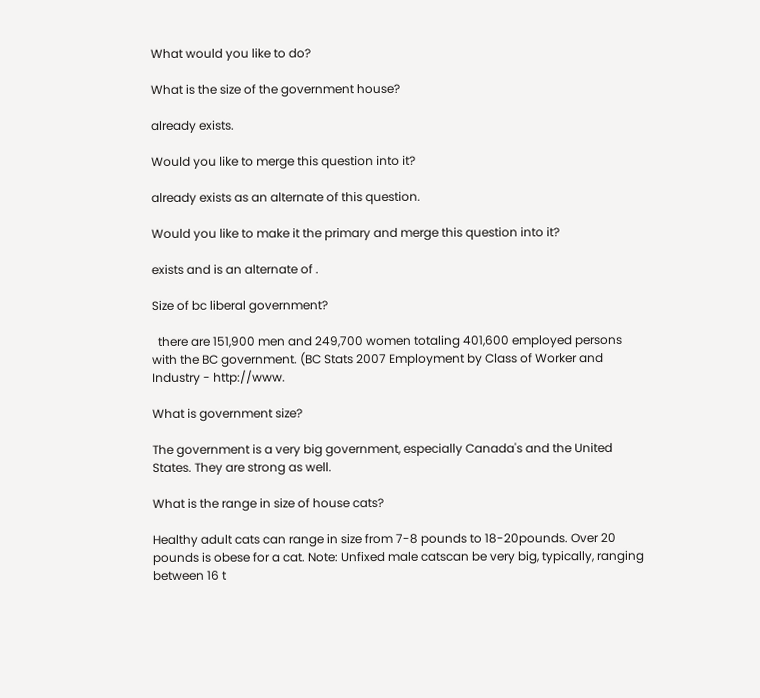What would you like to do?

What is the size of the government house?

already exists.

Would you like to merge this question into it?

already exists as an alternate of this question.

Would you like to make it the primary and merge this question into it?

exists and is an alternate of .

Size of bc liberal government?

  there are 151,900 men and 249,700 women totaling 401,600 employed persons with the BC government. (BC Stats 2007 Employment by Class of Worker and Industry - http://www.

What is government size?

The government is a very big government, especially Canada's and the United States. They are strong as well.

What is the range in size of house cats?

Healthy adult cats can range in size from 7-8 pounds to 18-20pounds. Over 20 pounds is obese for a cat. Note: Unfixed male catscan be very big, typically, ranging between 16 t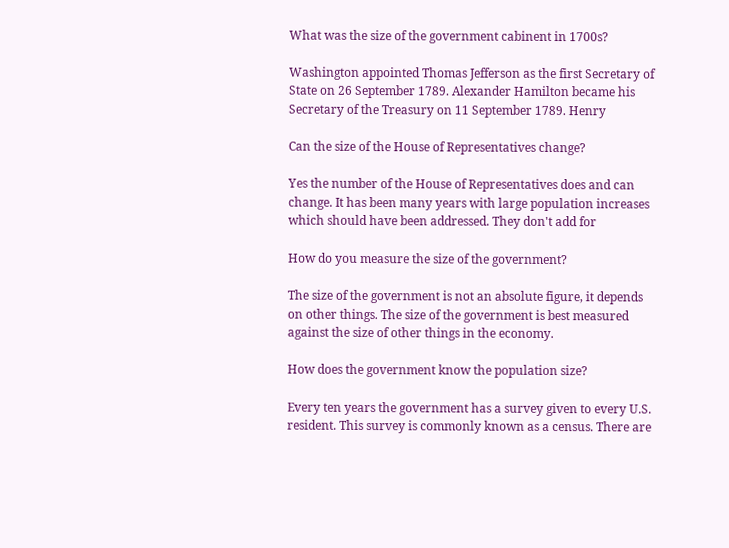What was the size of the government cabinent in 1700s?

Washington appointed Thomas Jefferson as the first Secretary of State on 26 September 1789. Alexander Hamilton became his Secretary of the Treasury on 11 September 1789. Henry

Can the size of the House of Representatives change?

Yes the number of the House of Representatives does and can change. It has been many years with large population increases which should have been addressed. They don't add for

How do you measure the size of the government?

The size of the government is not an absolute figure, it depends on other things. The size of the government is best measured against the size of other things in the economy.

How does the government know the population size?

Every ten years the government has a survey given to every U.S.  resident. This survey is commonly known as a census. There are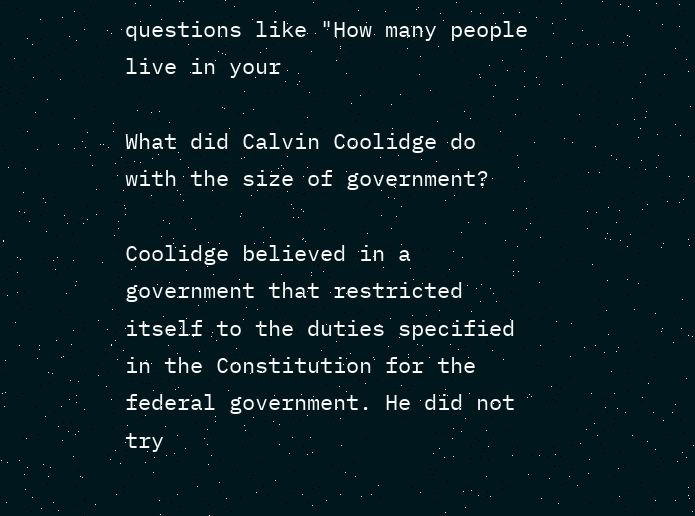questions like "How many people live in your

What did Calvin Coolidge do with the size of government?

Coolidge believed in a government that restricted itself to the duties specified in the Constitution for the federal government. He did not try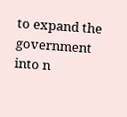to expand the government into n